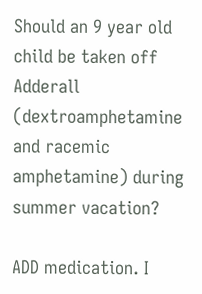Should an 9 year old child be taken off Adderall (dextroamphetamine and racemic amphetamine) during summer vacation?

ADD medication. I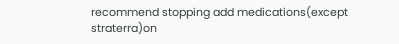recommend stopping add medications(except straterra)on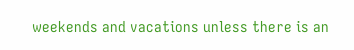weekends and vacations unless there is an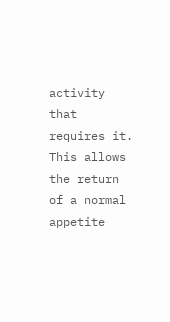activity that requires it. This allows the return of a normal appetite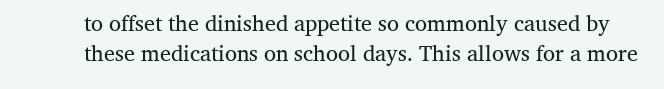to offset the dinished appetite so commonly caused by these medications on school days. This allows for a more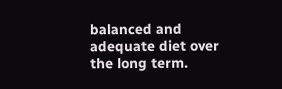balanced and adequate diet over the long term.